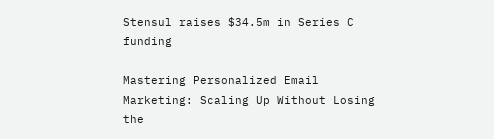Stensul raises $34.5m in Series C funding

Mastering Personalized Email Marketing: Scaling Up Without Losing the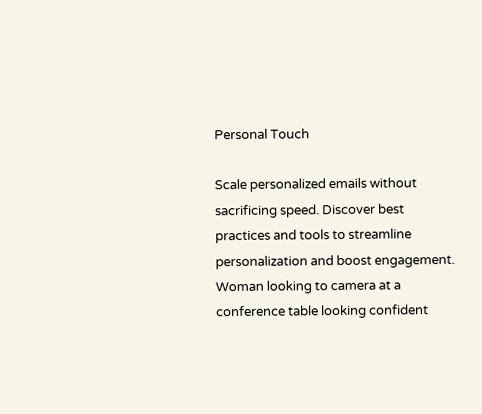Personal Touch

Scale personalized emails without sacrificing speed. Discover best practices and tools to streamline personalization and boost engagement.
Woman looking to camera at a conference table looking confident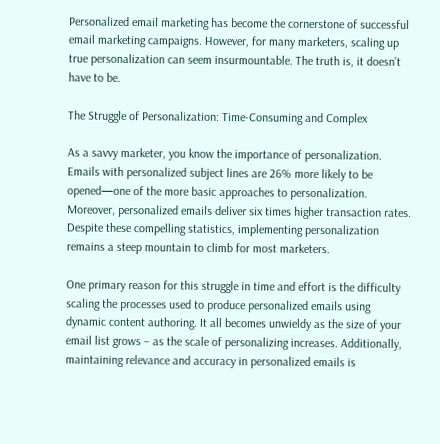Personalized email marketing has become the cornerstone of successful email marketing campaigns. However, for many marketers, scaling up true personalization can seem insurmountable. The truth is, it doesn’t have to be.

The Struggle of Personalization: Time-Consuming and Complex

As a savvy marketer, you know the importance of personalization. Emails with personalized subject lines are 26% more likely to be opened—one of the more basic approaches to personalization. Moreover, personalized emails deliver six times higher transaction rates. Despite these compelling statistics, implementing personalization remains a steep mountain to climb for most marketers.

One primary reason for this struggle in time and effort is the difficulty scaling the processes used to produce personalized emails using dynamic content authoring. It all becomes unwieldy as the size of your email list grows – as the scale of personalizing increases. Additionally, maintaining relevance and accuracy in personalized emails is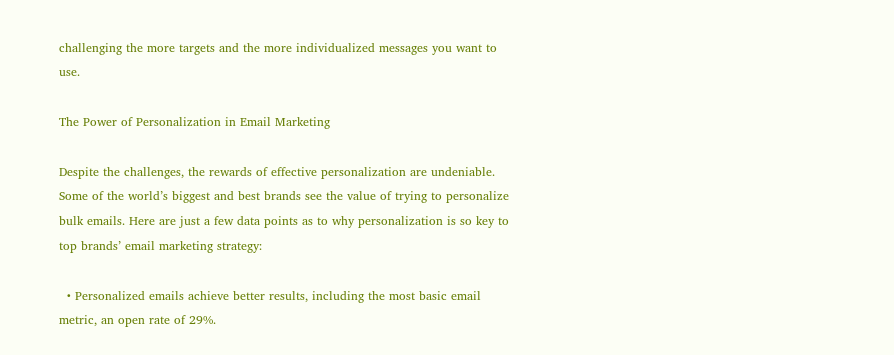challenging the more targets and the more individualized messages you want to use.

The Power of Personalization in Email Marketing

Despite the challenges, the rewards of effective personalization are undeniable. Some of the world’s biggest and best brands see the value of trying to personalize bulk emails. Here are just a few data points as to why personalization is so key to top brands’ email marketing strategy:

  • Personalized emails achieve better results, including the most basic email metric, an open rate of 29%.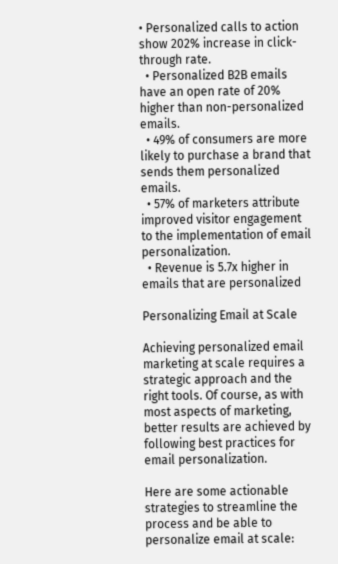• Personalized calls to action show 202% increase in click-through rate.
  • Personalized B2B emails have an open rate of 20% higher than non-personalized emails.
  • 49% of consumers are more likely to purchase a brand that sends them personalized emails.
  • 57% of marketers attribute improved visitor engagement to the implementation of email personalization.
  • Revenue is 5.7x higher in emails that are personalized

Personalizing Email at Scale

Achieving personalized email marketing at scale requires a strategic approach and the right tools. Of course, as with most aspects of marketing, better results are achieved by following best practices for email personalization.

Here are some actionable strategies to streamline the process and be able to personalize email at scale: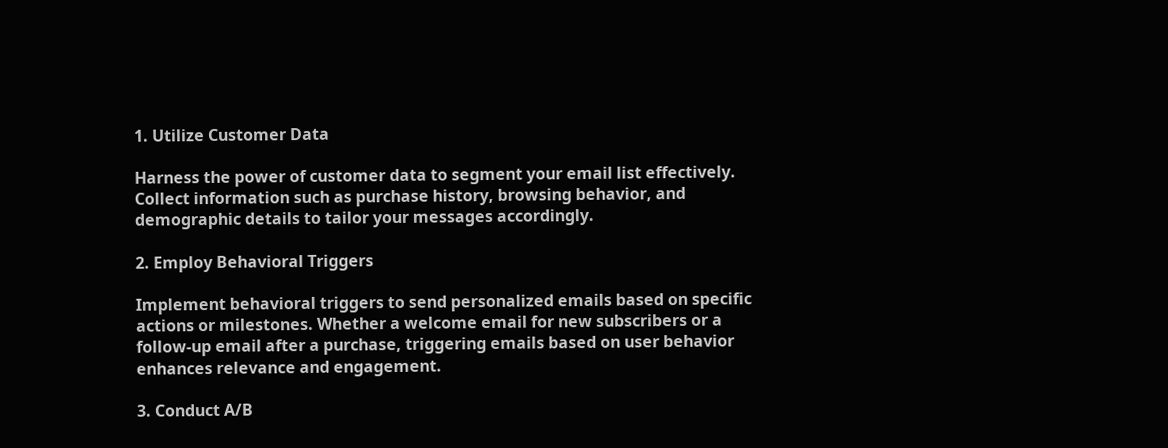1. Utilize Customer Data

Harness the power of customer data to segment your email list effectively. Collect information such as purchase history, browsing behavior, and demographic details to tailor your messages accordingly.

2. Employ Behavioral Triggers

Implement behavioral triggers to send personalized emails based on specific actions or milestones. Whether a welcome email for new subscribers or a follow-up email after a purchase, triggering emails based on user behavior enhances relevance and engagement.

3. Conduct A/B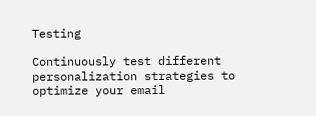Testing

Continuously test different personalization strategies to optimize your email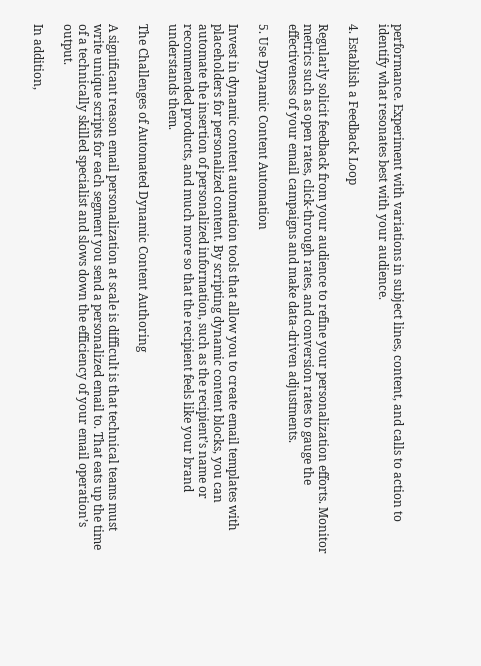performance. Experiment with variations in subject lines, content, and calls to action to identify what resonates best with your audience.

4. Establish a Feedback Loop

Regularly solicit feedback from your audience to refine your personalization efforts. Monitor metrics such as open rates, click-through rates, and conversion rates to gauge the effectiveness of your email campaigns and make data-driven adjustments.

5. Use Dynamic Content Automation

Invest in dynamic content automation tools that allow you to create email templates with placeholders for personalized content. By scripting dynamic content blocks, you can automate the insertion of personalized information, such as the recipient’s name or recommended products, and much more so that the recipient feels like your brand understands them.

The Challenges of Automated Dynamic Content Authoring

A significant reason email personalization at scale is difficult is that technical teams must write unique scripts for each segment you send a personalized email to. That eats up the time of a technically skilled specialist and slows down the efficiency of your email operation’s output.

In addition,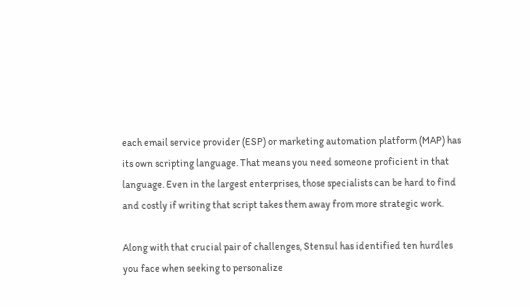each email service provider (ESP) or marketing automation platform (MAP) has its own scripting language. That means you need someone proficient in that language. Even in the largest enterprises, those specialists can be hard to find and costly if writing that script takes them away from more strategic work.

Along with that crucial pair of challenges, Stensul has identified ten hurdles you face when seeking to personalize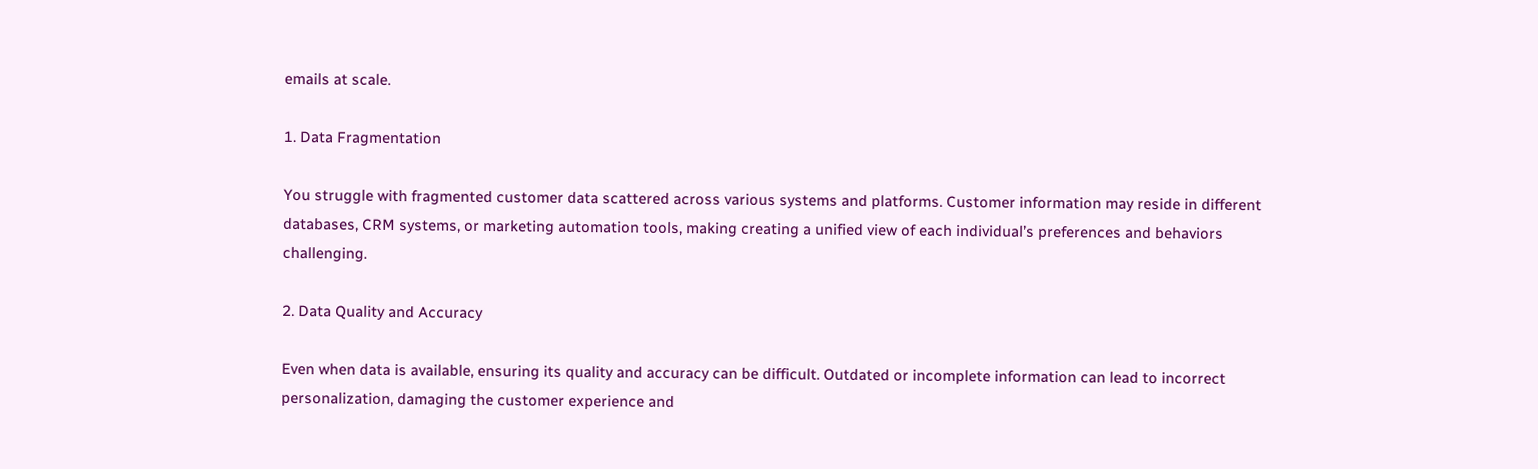emails at scale.

1. Data Fragmentation

You struggle with fragmented customer data scattered across various systems and platforms. Customer information may reside in different databases, CRM systems, or marketing automation tools, making creating a unified view of each individual’s preferences and behaviors challenging.

2. Data Quality and Accuracy

Even when data is available, ensuring its quality and accuracy can be difficult. Outdated or incomplete information can lead to incorrect personalization, damaging the customer experience and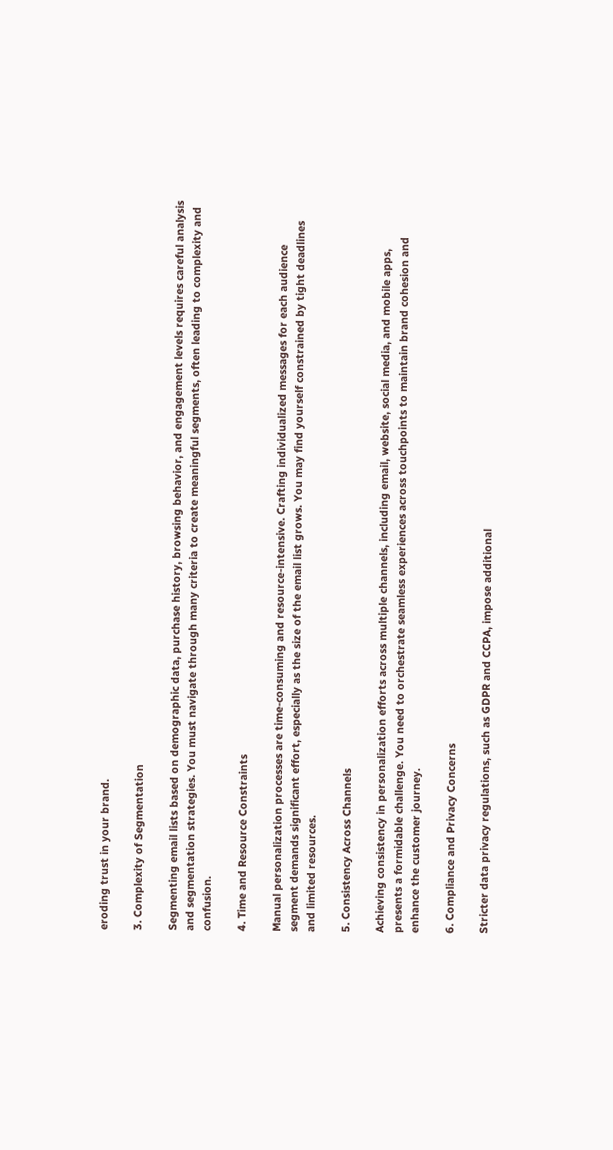eroding trust in your brand.

3. Complexity of Segmentation

Segmenting email lists based on demographic data, purchase history, browsing behavior, and engagement levels requires careful analysis and segmentation strategies. You must navigate through many criteria to create meaningful segments, often leading to complexity and confusion.

4. Time and Resource Constraints

Manual personalization processes are time-consuming and resource-intensive. Crafting individualized messages for each audience segment demands significant effort, especially as the size of the email list grows. You may find yourself constrained by tight deadlines and limited resources.

5. Consistency Across Channels

Achieving consistency in personalization efforts across multiple channels, including email, website, social media, and mobile apps, presents a formidable challenge. You need to orchestrate seamless experiences across touchpoints to maintain brand cohesion and enhance the customer journey.

6. Compliance and Privacy Concerns

Stricter data privacy regulations, such as GDPR and CCPA, impose additional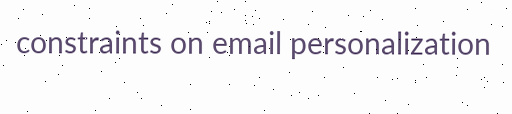constraints on email personalization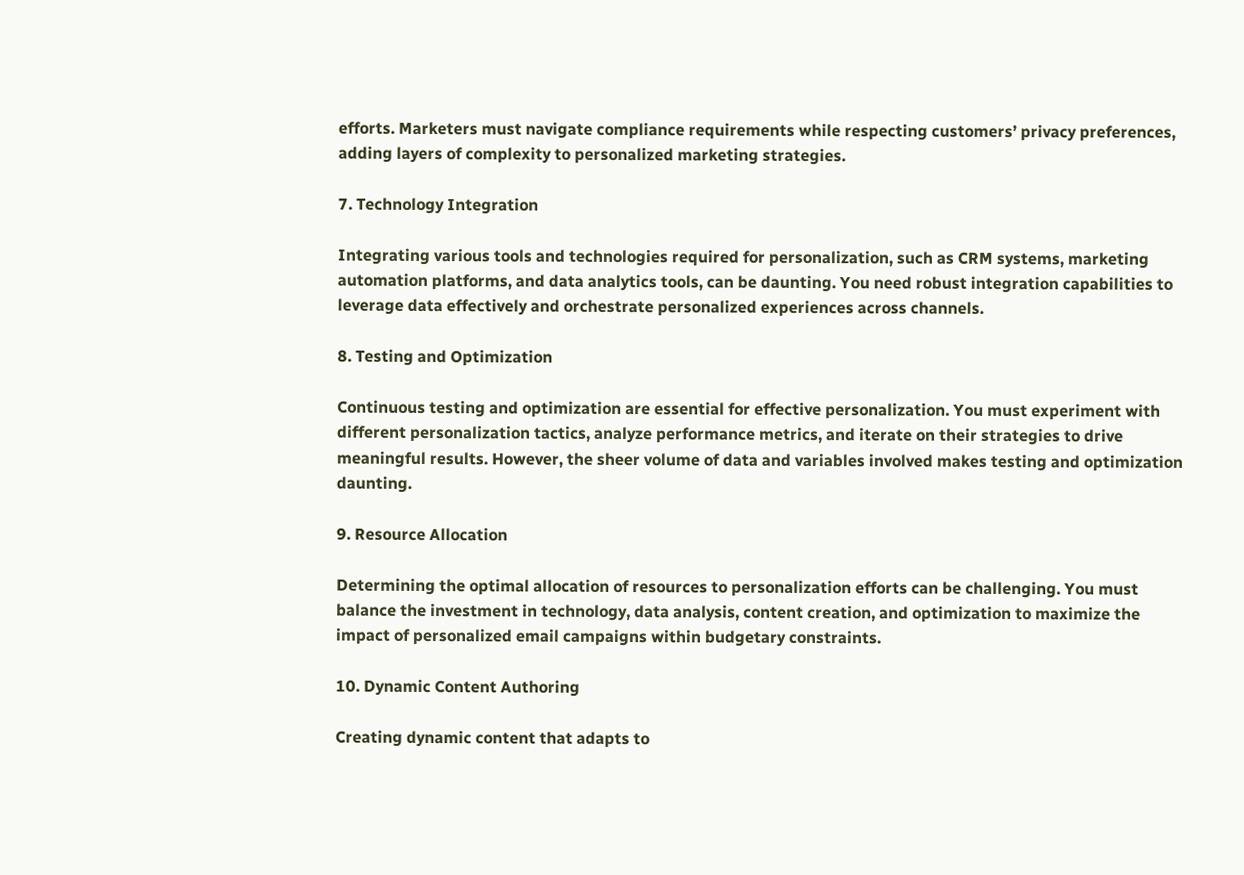efforts. Marketers must navigate compliance requirements while respecting customers’ privacy preferences, adding layers of complexity to personalized marketing strategies.

7. Technology Integration

Integrating various tools and technologies required for personalization, such as CRM systems, marketing automation platforms, and data analytics tools, can be daunting. You need robust integration capabilities to leverage data effectively and orchestrate personalized experiences across channels.

8. Testing and Optimization

Continuous testing and optimization are essential for effective personalization. You must experiment with different personalization tactics, analyze performance metrics, and iterate on their strategies to drive meaningful results. However, the sheer volume of data and variables involved makes testing and optimization daunting.

9. Resource Allocation

Determining the optimal allocation of resources to personalization efforts can be challenging. You must balance the investment in technology, data analysis, content creation, and optimization to maximize the impact of personalized email campaigns within budgetary constraints.

10. Dynamic Content Authoring

Creating dynamic content that adapts to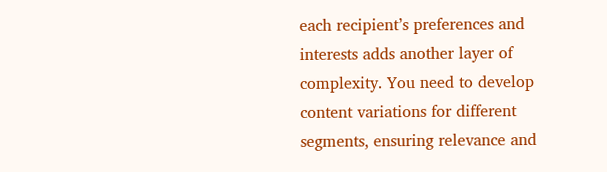each recipient’s preferences and interests adds another layer of complexity. You need to develop content variations for different segments, ensuring relevance and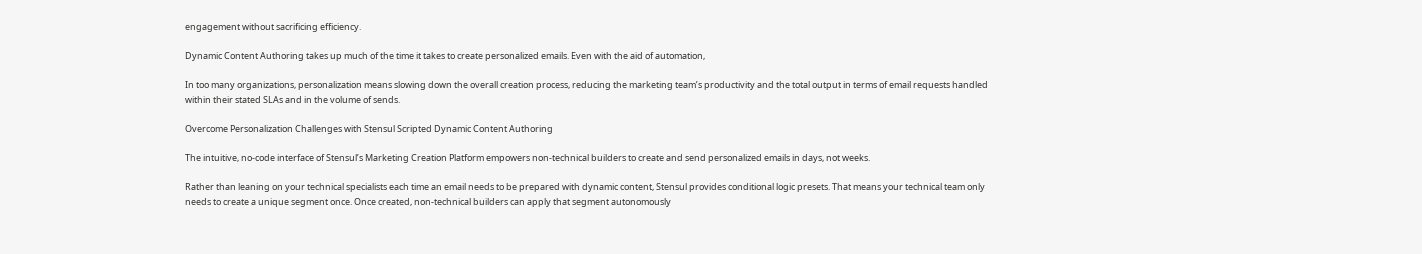engagement without sacrificing efficiency.

Dynamic Content Authoring takes up much of the time it takes to create personalized emails. Even with the aid of automation,

In too many organizations, personalization means slowing down the overall creation process, reducing the marketing team’s productivity and the total output in terms of email requests handled within their stated SLAs and in the volume of sends.

Overcome Personalization Challenges with Stensul Scripted Dynamic Content Authoring

The intuitive, no-code interface of Stensul’s Marketing Creation Platform empowers non-technical builders to create and send personalized emails in days, not weeks.

Rather than leaning on your technical specialists each time an email needs to be prepared with dynamic content, Stensul provides conditional logic presets. That means your technical team only needs to create a unique segment once. Once created, non-technical builders can apply that segment autonomously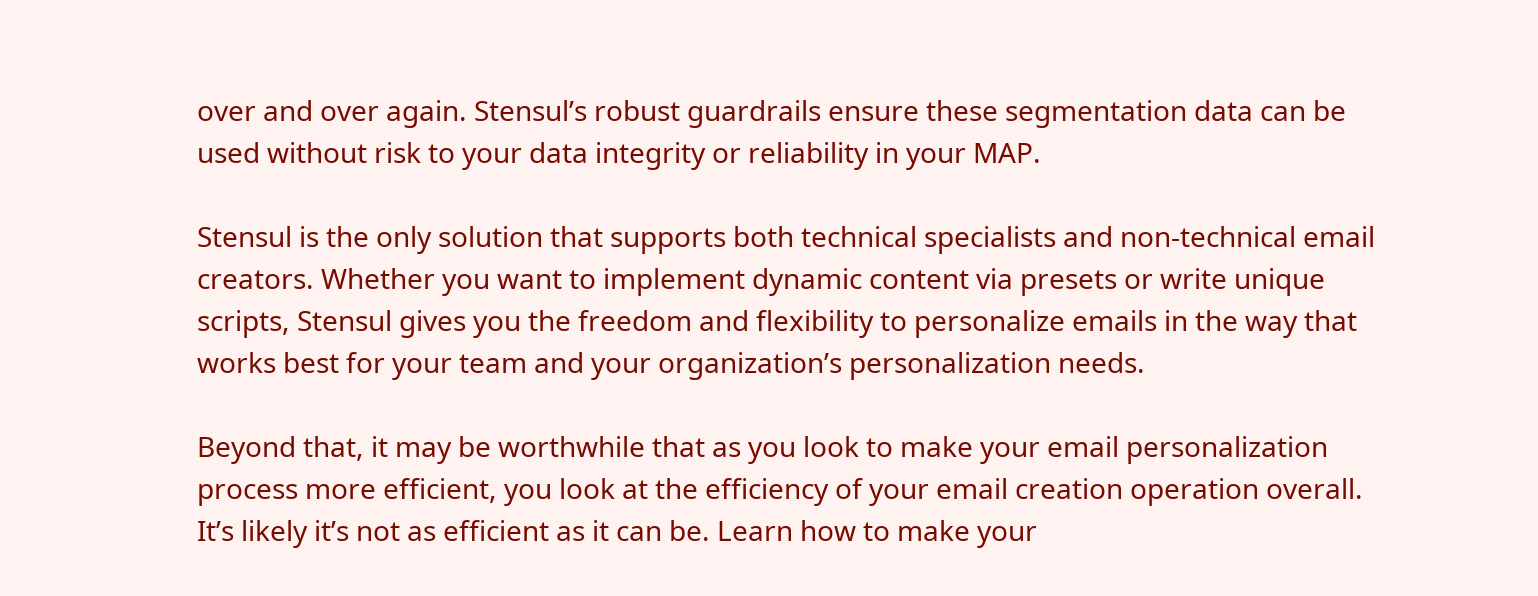over and over again. Stensul’s robust guardrails ensure these segmentation data can be used without risk to your data integrity or reliability in your MAP.

Stensul is the only solution that supports both technical specialists and non-technical email creators. Whether you want to implement dynamic content via presets or write unique scripts, Stensul gives you the freedom and flexibility to personalize emails in the way that works best for your team and your organization’s personalization needs.

Beyond that, it may be worthwhile that as you look to make your email personalization process more efficient, you look at the efficiency of your email creation operation overall. It’s likely it’s not as efficient as it can be. Learn how to make your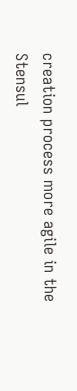creation process more agile in the Stensul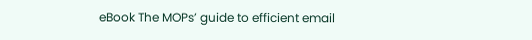eBook The MOPs’ guide to efficient email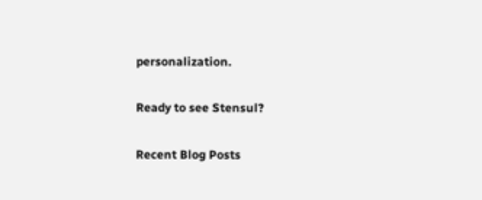personalization.

Ready to see Stensul?

Recent Blog Posts